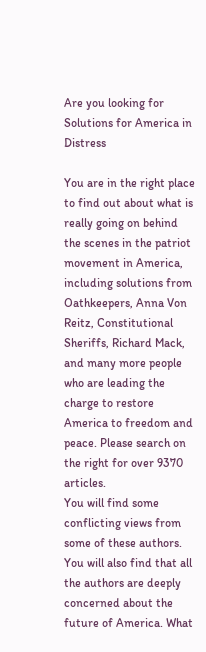Are you looking for Solutions for America in Distress

You are in the right place to find out about what is really going on behind the scenes in the patriot movement in America, including solutions from Oathkeepers, Anna Von Reitz, Constitutional Sheriffs, Richard Mack, and many more people who are leading the charge to restore America to freedom and peace. Please search on the right for over 9370 articles.
You will find some conflicting views from some of these authors. You will also find that all the authors are deeply concerned about the future of America. What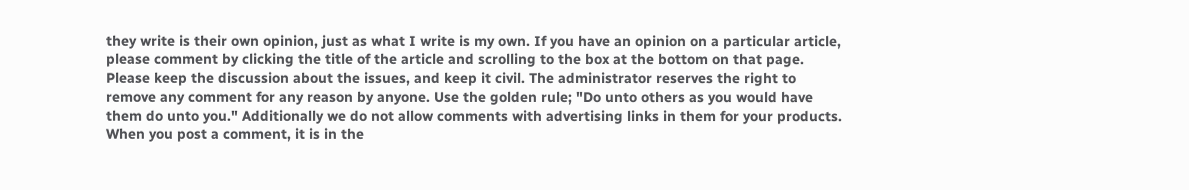they write is their own opinion, just as what I write is my own. If you have an opinion on a particular article, please comment by clicking the title of the article and scrolling to the box at the bottom on that page. Please keep the discussion about the issues, and keep it civil. The administrator reserves the right to remove any comment for any reason by anyone. Use the golden rule; "Do unto others as you would have them do unto you." Additionally we do not allow comments with advertising links in them for your products. When you post a comment, it is in the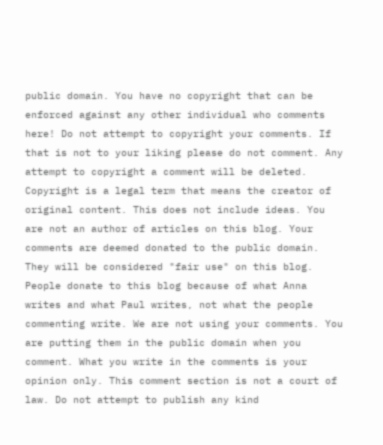public domain. You have no copyright that can be enforced against any other individual who comments here! Do not attempt to copyright your comments. If that is not to your liking please do not comment. Any attempt to copyright a comment will be deleted. Copyright is a legal term that means the creator of original content. This does not include ideas. You are not an author of articles on this blog. Your comments are deemed donated to the public domain. They will be considered "fair use" on this blog. People donate to this blog because of what Anna writes and what Paul writes, not what the people commenting write. We are not using your comments. You are putting them in the public domain when you comment. What you write in the comments is your opinion only. This comment section is not a court of law. Do not attempt to publish any kind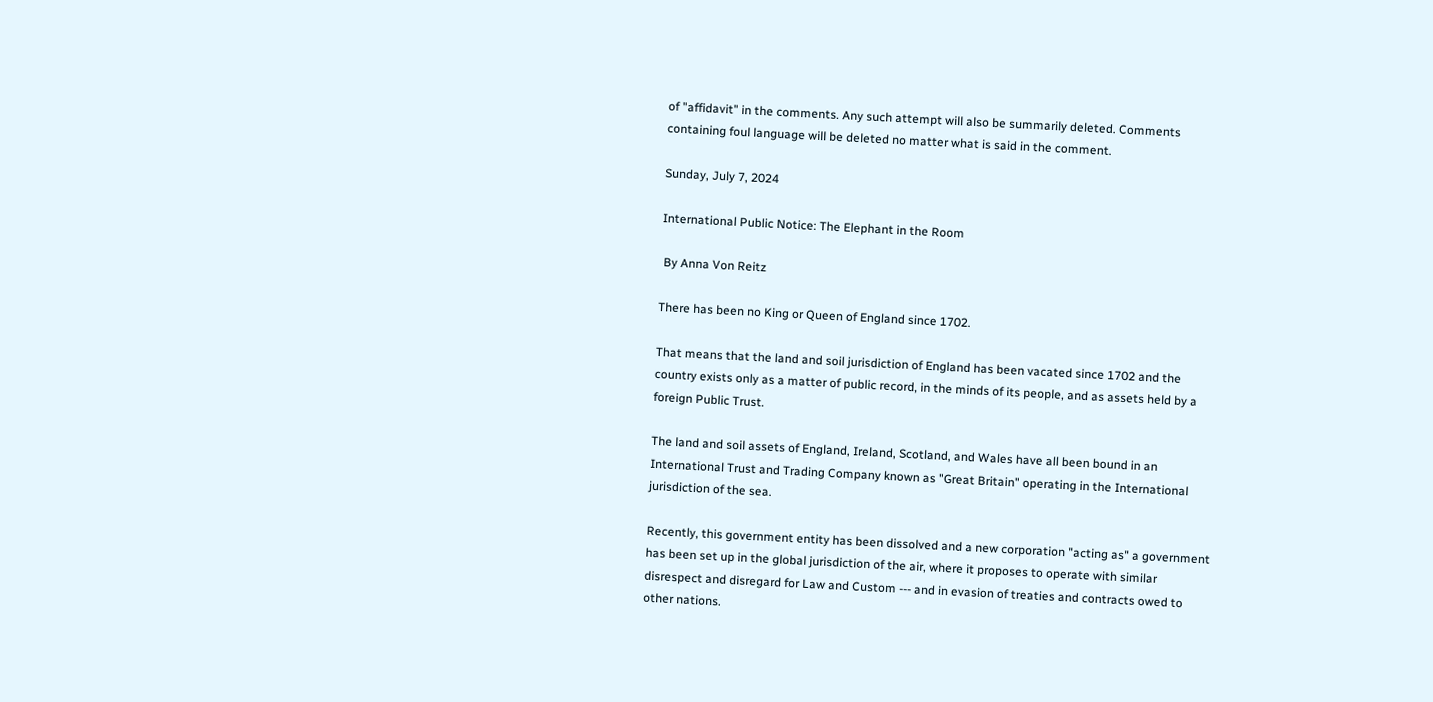of "affidavit" in the comments. Any such attempt will also be summarily deleted. Comments containing foul language will be deleted no matter what is said in the comment.

Sunday, July 7, 2024

International Public Notice: The Elephant in the Room

 By Anna Von Reitz

There has been no King or Queen of England since 1702.

That means that the land and soil jurisdiction of England has been vacated since 1702 and the country exists only as a matter of public record, in the minds of its people, and as assets held by a foreign Public Trust.

The land and soil assets of England, Ireland, Scotland, and Wales have all been bound in an International Trust and Trading Company known as "Great Britain" operating in the International jurisdiction of the sea.

Recently, this government entity has been dissolved and a new corporation "acting as" a government has been set up in the global jurisdiction of the air, where it proposes to operate with similar disrespect and disregard for Law and Custom --- and in evasion of treaties and contracts owed to other nations.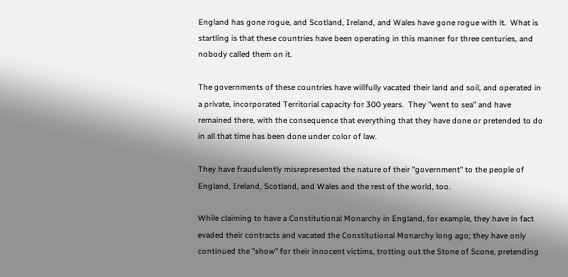England has gone rogue, and Scotland, Ireland, and Wales have gone rogue with it.  What is startling is that these countries have been operating in this manner for three centuries, and nobody called them on it.

The governments of these countries have willfully vacated their land and soil, and operated in a private, incorporated Territorial capacity for 300 years.  They "went to sea" and have remained there, with the consequence that everything that they have done or pretended to do in all that time has been done under color of law.

They have fraudulently misrepresented the nature of their "government" to the people of England, Ireland, Scotland, and Wales and the rest of the world, too.

While claiming to have a Constitutional Monarchy in England, for example, they have in fact evaded their contracts and vacated the Constitutional Monarchy long ago; they have only continued the "show" for their innocent victims, trotting out the Stone of Scone, pretending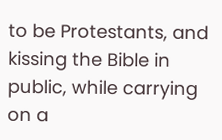to be Protestants, and kissing the Bible in public, while carrying on a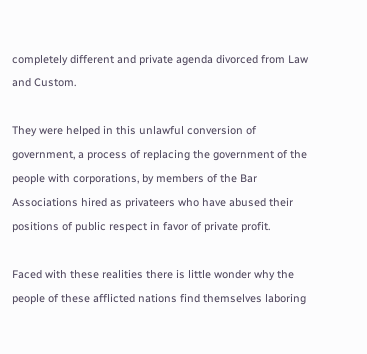completely different and private agenda divorced from Law and Custom.

They were helped in this unlawful conversion of government, a process of replacing the government of the people with corporations, by members of the Bar Associations hired as privateers who have abused their positions of public respect in favor of private profit.

Faced with these realities there is little wonder why the people of these afflicted nations find themselves laboring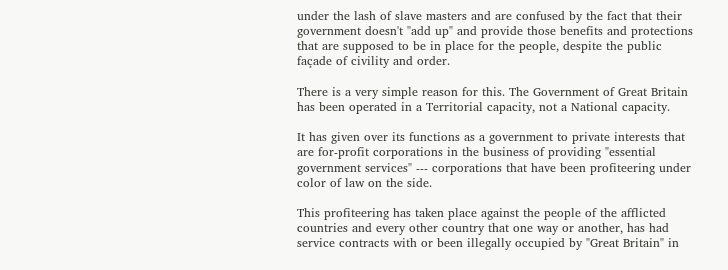under the lash of slave masters and are confused by the fact that their government doesn't "add up" and provide those benefits and protections that are supposed to be in place for the people, despite the public façade of civility and order.

There is a very simple reason for this. The Government of Great Britain has been operated in a Territorial capacity, not a National capacity.

It has given over its functions as a government to private interests that are for-profit corporations in the business of providing "essential government services" --- corporations that have been profiteering under color of law on the side.

This profiteering has taken place against the people of the afflicted countries and every other country that one way or another, has had service contracts with or been illegally occupied by "Great Britain" in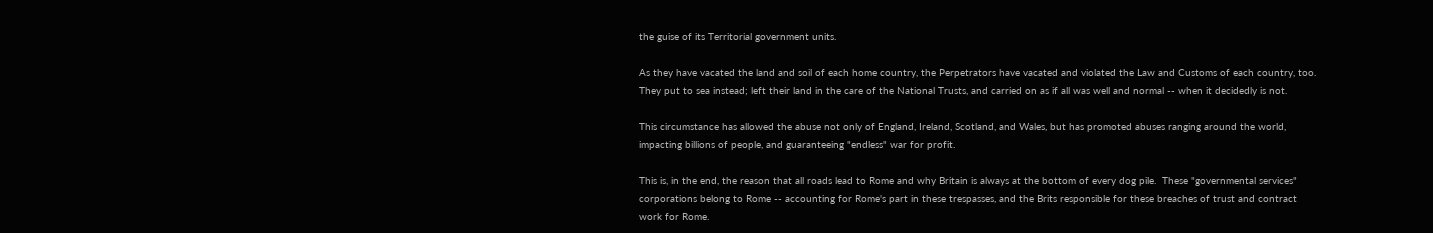the guise of its Territorial government units.

As they have vacated the land and soil of each home country, the Perpetrators have vacated and violated the Law and Customs of each country, too.  They put to sea instead; left their land in the care of the National Trusts, and carried on as if all was well and normal -- when it decidedly is not.

This circumstance has allowed the abuse not only of England, Ireland, Scotland, and Wales, but has promoted abuses ranging around the world, impacting billions of people, and guaranteeing "endless" war for profit.

This is, in the end, the reason that all roads lead to Rome and why Britain is always at the bottom of every dog pile.  These "governmental services" corporations belong to Rome -- accounting for Rome's part in these trespasses, and the Brits responsible for these breaches of trust and contract  work for Rome.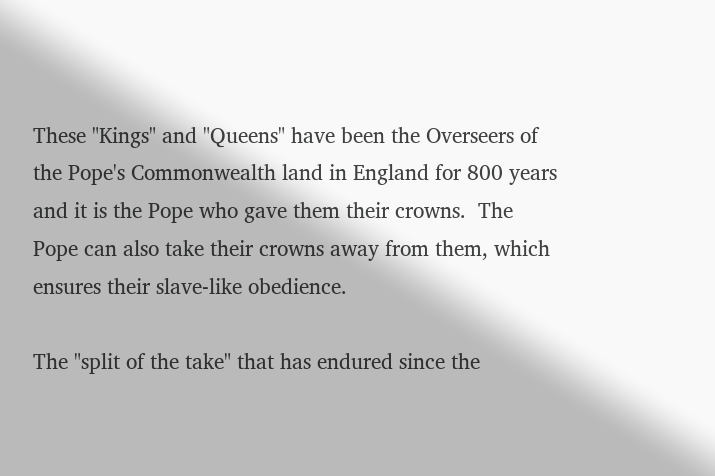These "Kings" and "Queens" have been the Overseers of the Pope's Commonwealth land in England for 800 years and it is the Pope who gave them their crowns.  The Pope can also take their crowns away from them, which ensures their slave-like obedience.

The "split of the take" that has endured since the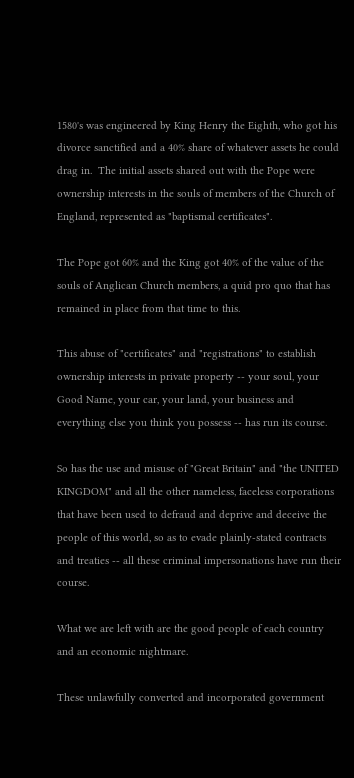1580's was engineered by King Henry the Eighth, who got his divorce sanctified and a 40% share of whatever assets he could drag in.  The initial assets shared out with the Pope were ownership interests in the souls of members of the Church of England, represented as "baptismal certificates".

The Pope got 60% and the King got 40% of the value of the souls of Anglican Church members, a quid pro quo that has remained in place from that time to this.

This abuse of "certificates" and "registrations" to establish ownership interests in private property -- your soul, your Good Name, your car, your land, your business and everything else you think you possess -- has run its course.

So has the use and misuse of "Great Britain" and "the UNITED KINGDOM" and all the other nameless, faceless corporations that have been used to defraud and deprive and deceive the people of this world, so as to evade plainly-stated contracts and treaties -- all these criminal impersonations have run their course.

What we are left with are the good people of each country and an economic nightmare.

These unlawfully converted and incorporated government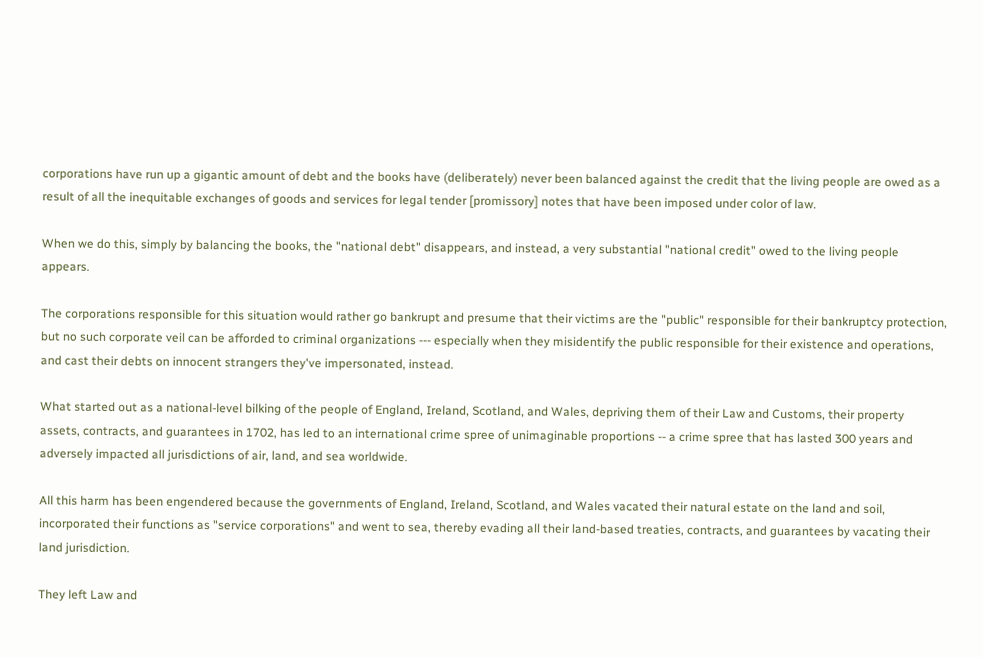corporations have run up a gigantic amount of debt and the books have (deliberately) never been balanced against the credit that the living people are owed as a result of all the inequitable exchanges of goods and services for legal tender [promissory] notes that have been imposed under color of law.

When we do this, simply by balancing the books, the "national debt" disappears, and instead, a very substantial "national credit" owed to the living people appears.

The corporations responsible for this situation would rather go bankrupt and presume that their victims are the "public" responsible for their bankruptcy protection, but no such corporate veil can be afforded to criminal organizations --- especially when they misidentify the public responsible for their existence and operations, and cast their debts on innocent strangers they've impersonated, instead.

What started out as a national-level bilking of the people of England, Ireland, Scotland, and Wales, depriving them of their Law and Customs, their property assets, contracts, and guarantees in 1702, has led to an international crime spree of unimaginable proportions -- a crime spree that has lasted 300 years and adversely impacted all jurisdictions of air, land, and sea worldwide.

All this harm has been engendered because the governments of England, Ireland, Scotland, and Wales vacated their natural estate on the land and soil, incorporated their functions as "service corporations" and went to sea, thereby evading all their land-based treaties, contracts, and guarantees by vacating their land jurisdiction.

They left Law and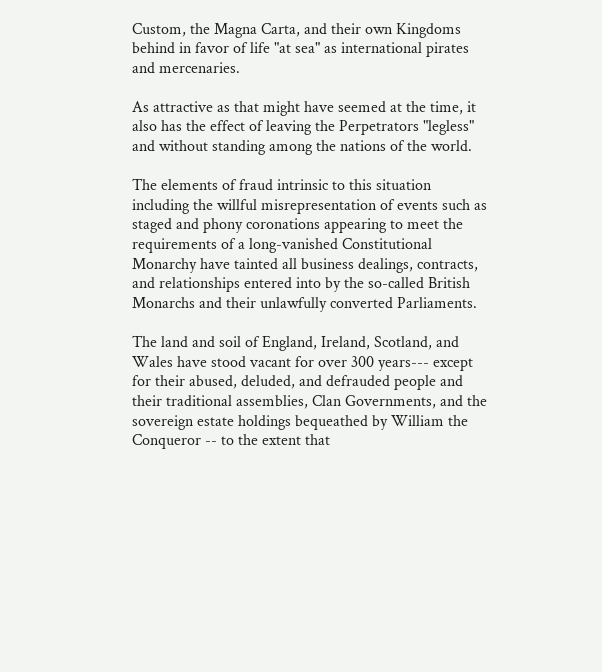Custom, the Magna Carta, and their own Kingdoms behind in favor of life "at sea" as international pirates and mercenaries.

As attractive as that might have seemed at the time, it also has the effect of leaving the Perpetrators "legless" and without standing among the nations of the world.

The elements of fraud intrinsic to this situation including the willful misrepresentation of events such as staged and phony coronations appearing to meet the requirements of a long-vanished Constitutional Monarchy have tainted all business dealings, contracts, and relationships entered into by the so-called British Monarchs and their unlawfully converted Parliaments.

The land and soil of England, Ireland, Scotland, and Wales have stood vacant for over 300 years--- except for their abused, deluded, and defrauded people and their traditional assemblies, Clan Governments, and the sovereign estate holdings bequeathed by William the Conqueror -- to the extent that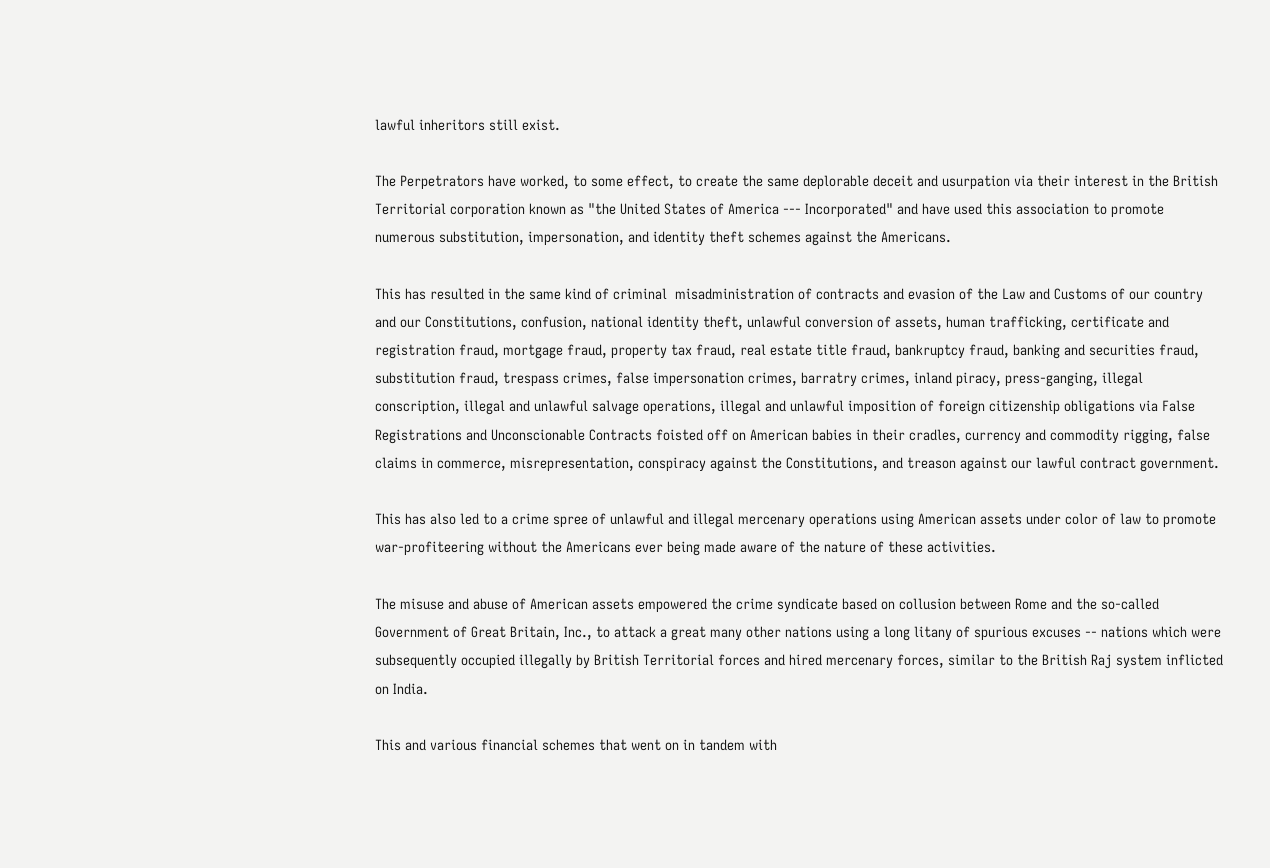lawful inheritors still exist.

The Perpetrators have worked, to some effect, to create the same deplorable deceit and usurpation via their interest in the British Territorial corporation known as "the United States of America --- Incorporated" and have used this association to promote numerous substitution, impersonation, and identity theft schemes against the Americans.

This has resulted in the same kind of criminal  misadministration of contracts and evasion of the Law and Customs of our country and our Constitutions, confusion, national identity theft, unlawful conversion of assets, human trafficking, certificate and registration fraud, mortgage fraud, property tax fraud, real estate title fraud, bankruptcy fraud, banking and securities fraud, substitution fraud, trespass crimes, false impersonation crimes, barratry crimes, inland piracy, press-ganging, illegal conscription, illegal and unlawful salvage operations, illegal and unlawful imposition of foreign citizenship obligations via False Registrations and Unconscionable Contracts foisted off on American babies in their cradles, currency and commodity rigging, false claims in commerce, misrepresentation, conspiracy against the Constitutions, and treason against our lawful contract government.

This has also led to a crime spree of unlawful and illegal mercenary operations using American assets under color of law to promote war-profiteering without the Americans ever being made aware of the nature of these activities.

The misuse and abuse of American assets empowered the crime syndicate based on collusion between Rome and the so-called Government of Great Britain, Inc., to attack a great many other nations using a long litany of spurious excuses -- nations which were subsequently occupied illegally by British Territorial forces and hired mercenary forces, similar to the British Raj system inflicted on India.

This and various financial schemes that went on in tandem with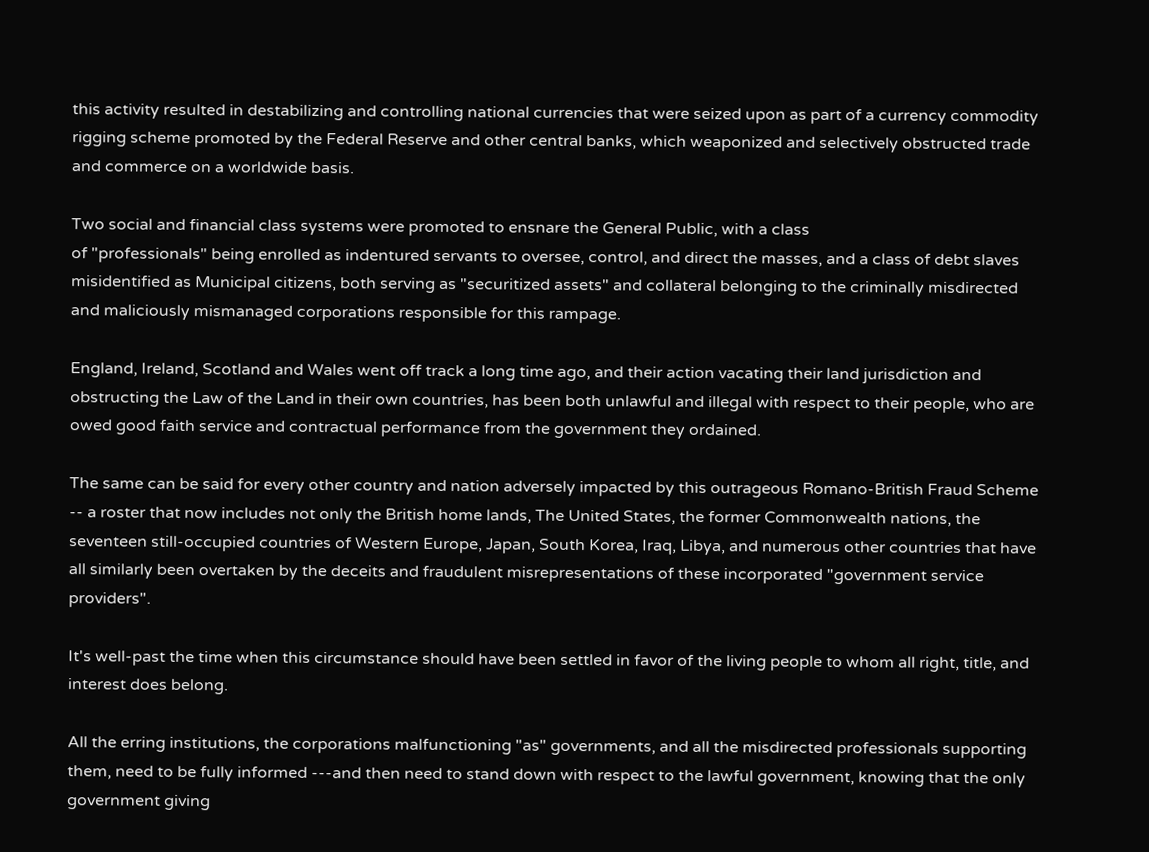this activity resulted in destabilizing and controlling national currencies that were seized upon as part of a currency commodity rigging scheme promoted by the Federal Reserve and other central banks, which weaponized and selectively obstructed trade and commerce on a worldwide basis.

Two social and financial class systems were promoted to ensnare the General Public, with a class
of "professionals" being enrolled as indentured servants to oversee, control, and direct the masses, and a class of debt slaves misidentified as Municipal citizens, both serving as "securitized assets" and collateral belonging to the criminally misdirected and maliciously mismanaged corporations responsible for this rampage.

England, Ireland, Scotland and Wales went off track a long time ago, and their action vacating their land jurisdiction and obstructing the Law of the Land in their own countries, has been both unlawful and illegal with respect to their people, who are owed good faith service and contractual performance from the government they ordained.

The same can be said for every other country and nation adversely impacted by this outrageous Romano-British Fraud Scheme -- a roster that now includes not only the British home lands, The United States, the former Commonwealth nations, the seventeen still-occupied countries of Western Europe, Japan, South Korea, Iraq, Libya, and numerous other countries that have all similarly been overtaken by the deceits and fraudulent misrepresentations of these incorporated "government service providers".

It's well-past the time when this circumstance should have been settled in favor of the living people to whom all right, title, and interest does belong.

All the erring institutions, the corporations malfunctioning "as" governments, and all the misdirected professionals supporting them, need to be fully informed ---and then need to stand down with respect to the lawful government, knowing that the only government giving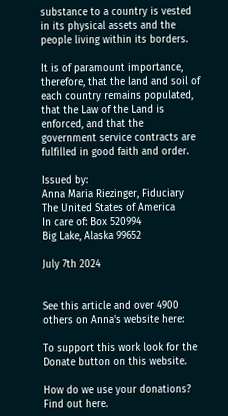substance to a country is vested in its physical assets and the people living within its borders.

It is of paramount importance, therefore, that the land and soil of each country remains populated, that the Law of the Land is enforced, and that the government service contracts are fulfilled in good faith and order.

Issued by:
Anna Maria Riezinger, Fiduciary
The United States of America
In care of: Box 520994
Big Lake, Alaska 99652

July 7th 2024


See this article and over 4900 others on Anna's website here:

To support this work look for the Donate button on this website.

How do we use your donations?  Find out here.